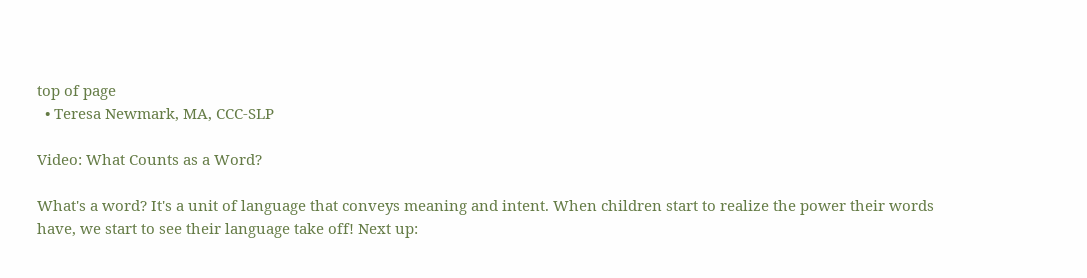top of page
  • Teresa Newmark, MA, CCC-SLP

Video: What Counts as a Word?

What's a word? It's a unit of language that conveys meaning and intent. When children start to realize the power their words have, we start to see their language take off! Next up: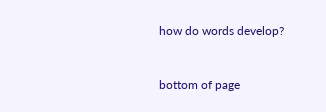how do words develop?


bottom of page